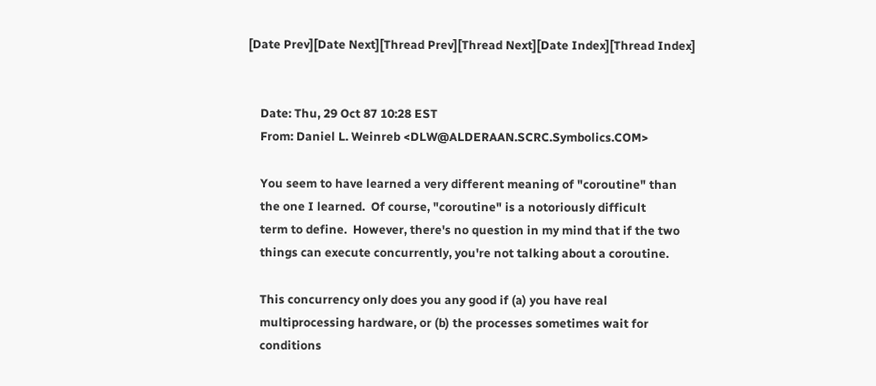[Date Prev][Date Next][Thread Prev][Thread Next][Date Index][Thread Index]


    Date: Thu, 29 Oct 87 10:28 EST
    From: Daniel L. Weinreb <DLW@ALDERAAN.SCRC.Symbolics.COM>

    You seem to have learned a very different meaning of "coroutine" than
    the one I learned.  Of course, "coroutine" is a notoriously difficult
    term to define.  However, there's no question in my mind that if the two
    things can execute concurrently, you're not talking about a coroutine.

    This concurrency only does you any good if (a) you have real
    multiprocessing hardware, or (b) the processes sometimes wait for
    conditions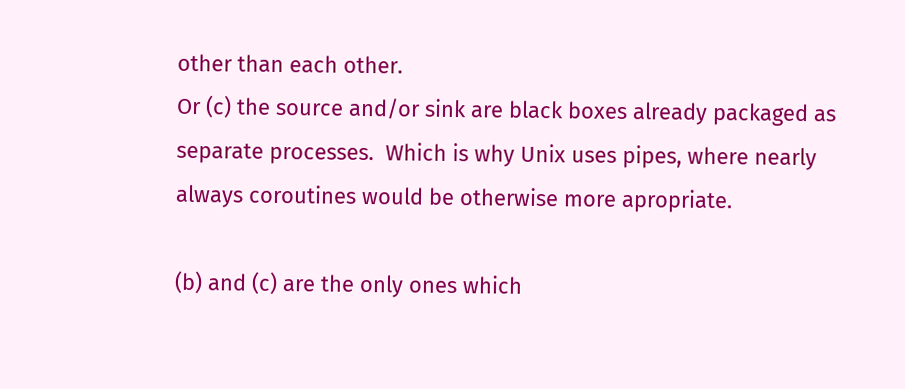other than each other.
Or (c) the source and/or sink are black boxes already packaged as
separate processes.  Which is why Unix uses pipes, where nearly
always coroutines would be otherwise more apropriate.

(b) and (c) are the only ones which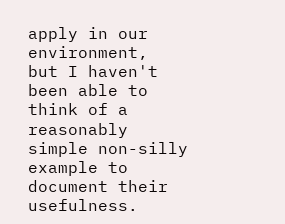apply in our environment,
but I haven't been able to think of a reasonably simple non-silly
example to document their usefulness.